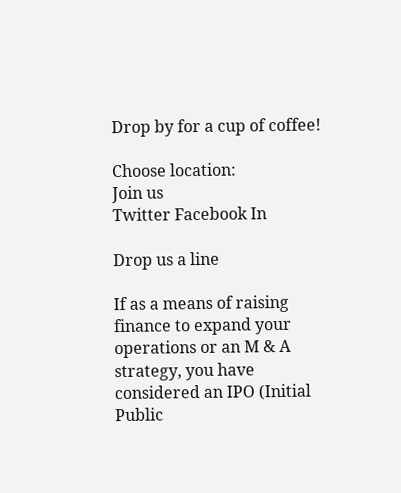Drop by for a cup of coffee!

Choose location:
Join us
Twitter Facebook In

Drop us a line

If as a means of raising finance to expand your operations or an M & A strategy, you have considered an IPO (Initial Public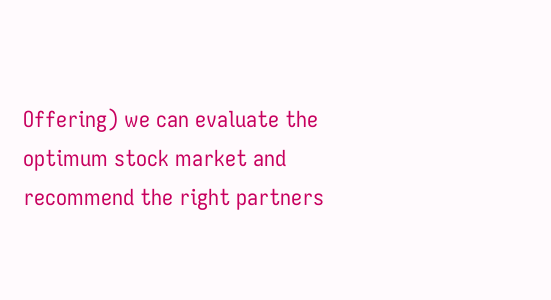Offering) we can evaluate the optimum stock market and recommend the right partners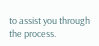to assist you through the process.